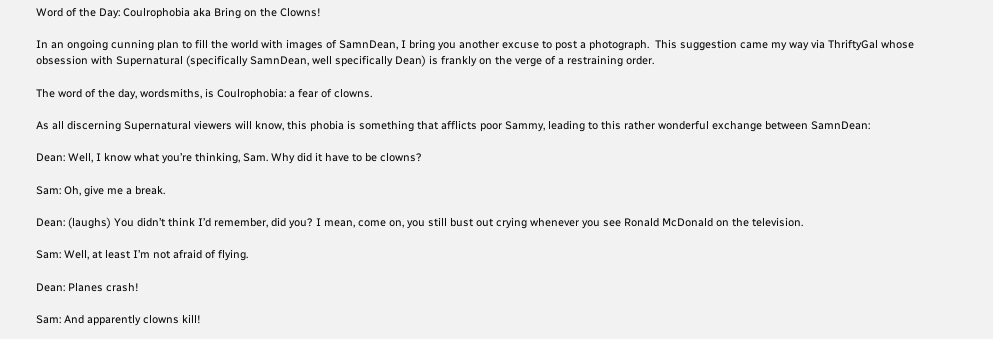Word of the Day: Coulrophobia aka Bring on the Clowns!

In an ongoing cunning plan to fill the world with images of SamnDean, I bring you another excuse to post a photograph.  This suggestion came my way via ThriftyGal whose obsession with Supernatural (specifically SamnDean, well specifically Dean) is frankly on the verge of a restraining order.

The word of the day, wordsmiths, is Coulrophobia: a fear of clowns.

As all discerning Supernatural viewers will know, this phobia is something that afflicts poor Sammy, leading to this rather wonderful exchange between SamnDean:

Dean: Well, I know what you’re thinking, Sam. Why did it have to be clowns?

Sam: Oh, give me a break.

Dean: (laughs) You didn’t think I’d remember, did you? I mean, come on, you still bust out crying whenever you see Ronald McDonald on the television.

Sam: Well, at least I’m not afraid of flying.

Dean: Planes crash!

Sam: And apparently clowns kill!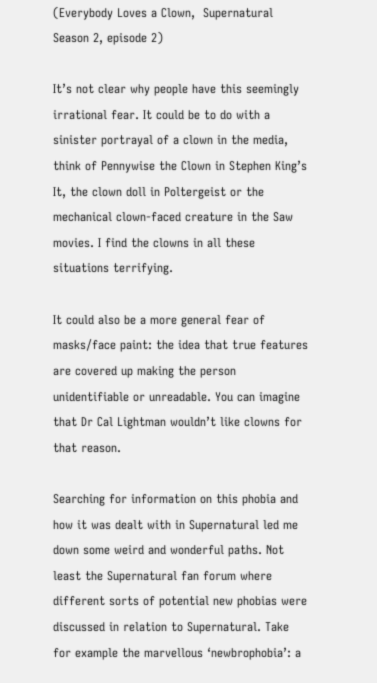(Everybody Loves a Clown,  Supernatural Season 2, episode 2)

It’s not clear why people have this seemingly irrational fear. It could be to do with a sinister portrayal of a clown in the media, think of Pennywise the Clown in Stephen King’s It, the clown doll in Poltergeist or the mechanical clown-faced creature in the Saw movies. I find the clowns in all these situations terrifying.

It could also be a more general fear of masks/face paint: the idea that true features are covered up making the person unidentifiable or unreadable. You can imagine that Dr Cal Lightman wouldn’t like clowns for that reason.

Searching for information on this phobia and how it was dealt with in Supernatural led me down some weird and wonderful paths. Not least the Supernatural fan forum where different sorts of potential new phobias were discussed in relation to Supernatural. Take for example the marvellous ‘newbrophobia’: a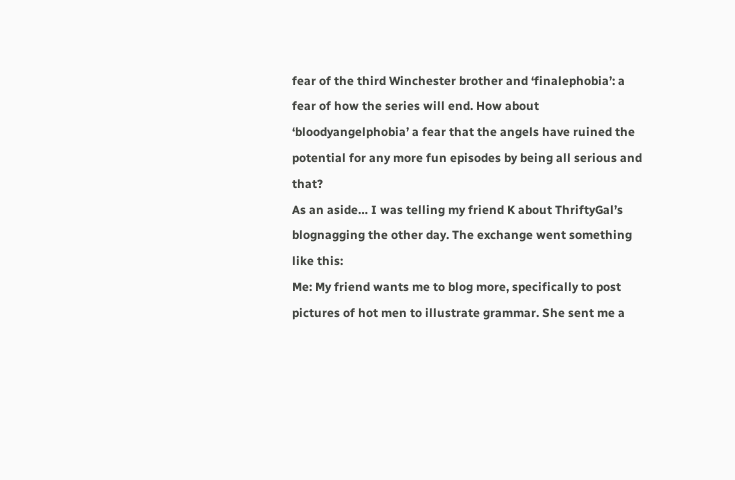fear of the third Winchester brother and ‘finalephobia’: a fear of how the series will end. How about ‘bloodyangelphobia’ a fear that the angels have ruined the potential for any more fun episodes by being all serious and that?
As an aside… I was telling my friend K about ThriftyGal’s blognagging the other day. The exchange went something like this:
Me: My friend wants me to blog more, specifically to post pictures of hot men to illustrate grammar. She sent me a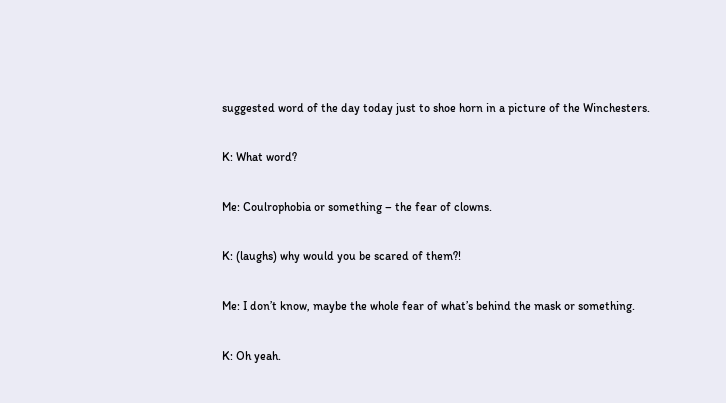suggested word of the day today just to shoe horn in a picture of the Winchesters.

K: What word?

Me: Coulrophobia or something – the fear of clowns.

K: (laughs) why would you be scared of them?!

Me: I don’t know, maybe the whole fear of what’s behind the mask or something.

K: Oh yeah.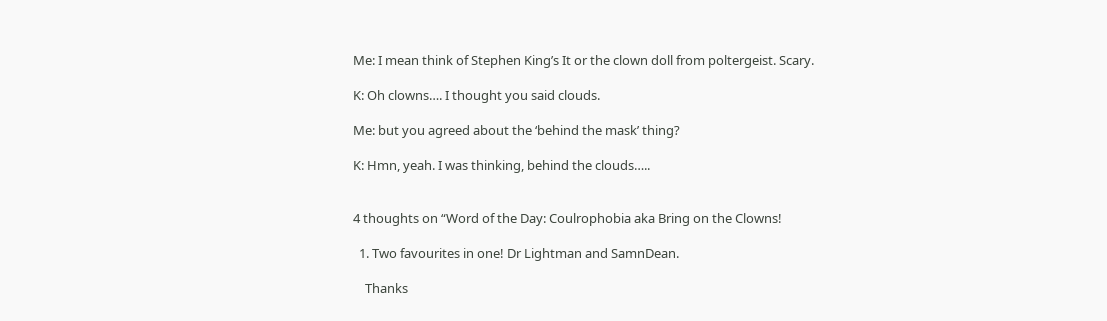Me: I mean think of Stephen King’s It or the clown doll from poltergeist. Scary.

K: Oh clowns…. I thought you said clouds.

Me: but you agreed about the ‘behind the mask’ thing?

K: Hmn, yeah. I was thinking, behind the clouds…..


4 thoughts on “Word of the Day: Coulrophobia aka Bring on the Clowns!

  1. Two favourites in one! Dr Lightman and SamnDean.

    Thanks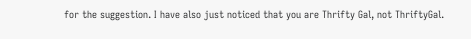for the suggestion. I have also just noticed that you are Thrifty Gal, not ThriftyGal.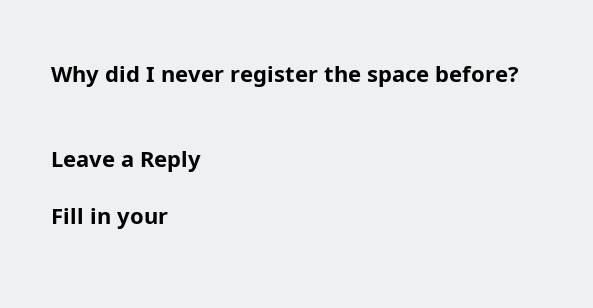Why did I never register the space before?


Leave a Reply

Fill in your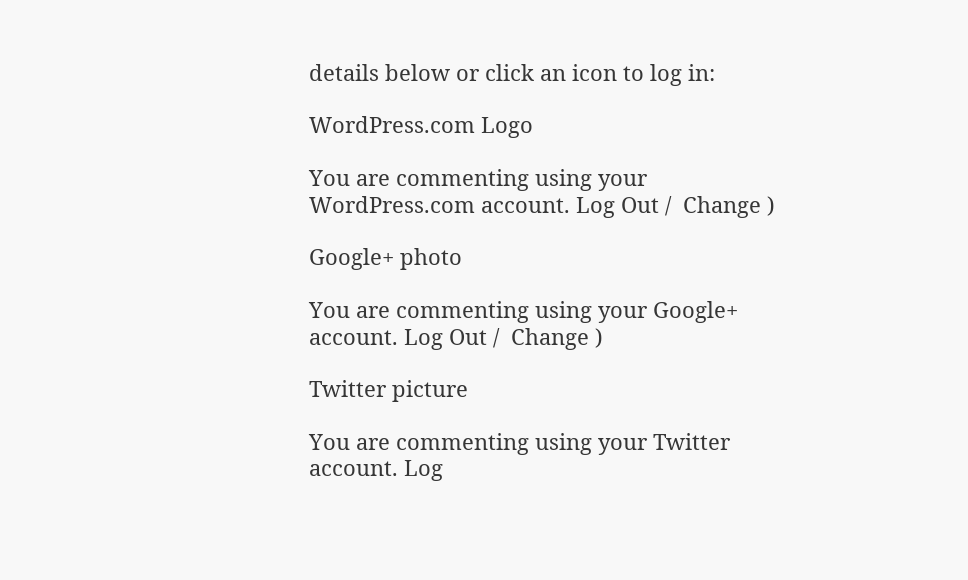details below or click an icon to log in:

WordPress.com Logo

You are commenting using your WordPress.com account. Log Out /  Change )

Google+ photo

You are commenting using your Google+ account. Log Out /  Change )

Twitter picture

You are commenting using your Twitter account. Log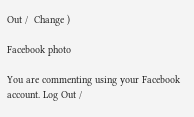Out /  Change )

Facebook photo

You are commenting using your Facebook account. Log Out /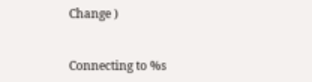Change )


Connecting to %s